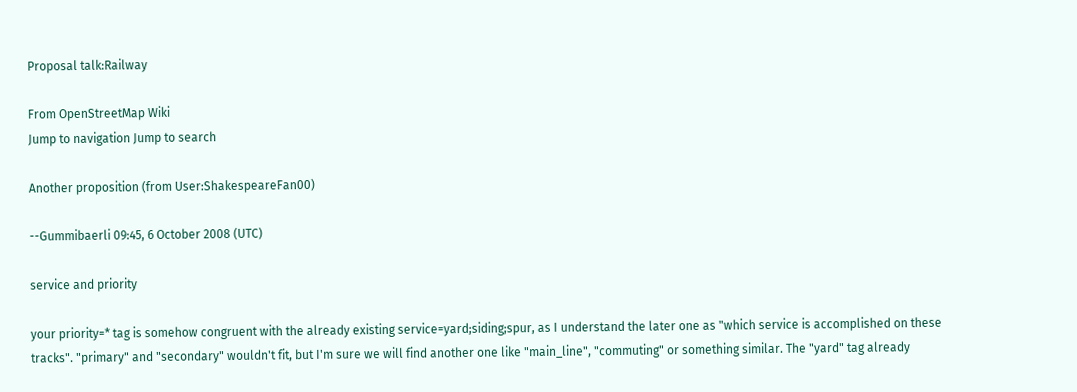Proposal talk:Railway

From OpenStreetMap Wiki
Jump to navigation Jump to search

Another proposition (from User:ShakespeareFan00)

--Gummibaerli 09:45, 6 October 2008 (UTC)

service and priority

your priority=* tag is somehow congruent with the already existing service=yard;siding;spur, as I understand the later one as "which service is accomplished on these tracks". "primary" and "secondary" wouldn't fit, but I'm sure we will find another one like "main_line", "commuting" or something similar. The "yard" tag already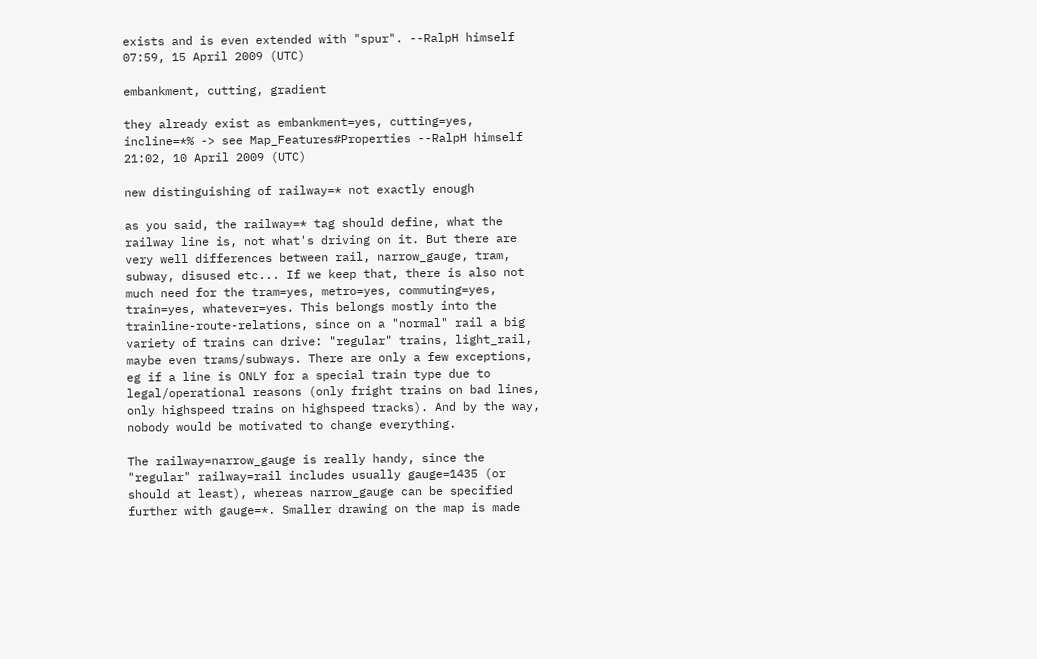exists and is even extended with "spur". --RalpH himself 07:59, 15 April 2009 (UTC)

embankment, cutting, gradient

they already exist as embankment=yes, cutting=yes, incline=*% -> see Map_Features#Properties --RalpH himself 21:02, 10 April 2009 (UTC)

new distinguishing of railway=* not exactly enough

as you said, the railway=* tag should define, what the railway line is, not what's driving on it. But there are very well differences between rail, narrow_gauge, tram, subway, disused etc... If we keep that, there is also not much need for the tram=yes, metro=yes, commuting=yes, train=yes, whatever=yes. This belongs mostly into the trainline-route-relations, since on a "normal" rail a big variety of trains can drive: "regular" trains, light_rail, maybe even trams/subways. There are only a few exceptions, eg if a line is ONLY for a special train type due to legal/operational reasons (only fright trains on bad lines, only highspeed trains on highspeed tracks). And by the way, nobody would be motivated to change everything.

The railway=narrow_gauge is really handy, since the "regular" railway=rail includes usually gauge=1435 (or should at least), whereas narrow_gauge can be specified further with gauge=*. Smaller drawing on the map is made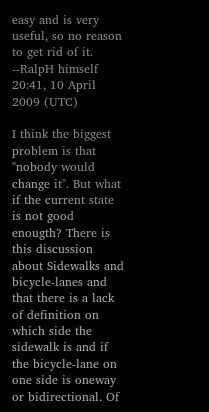easy and is very useful, so no reason to get rid of it. --RalpH himself 20:41, 10 April 2009 (UTC)

I think the biggest problem is that "nobody would change it". But what if the current state is not good enougth? There is this discussion about Sidewalks and bicycle-lanes and that there is a lack of definition on which side the sidewalk is and if the bicycle-lane on one side is oneway or bidirectional. Of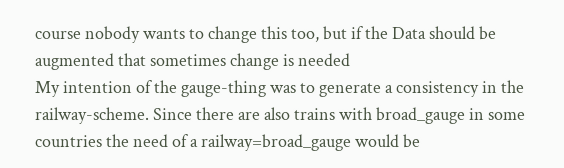course nobody wants to change this too, but if the Data should be augmented that sometimes change is needed
My intention of the gauge-thing was to generate a consistency in the railway-scheme. Since there are also trains with broad_gauge in some countries the need of a railway=broad_gauge would be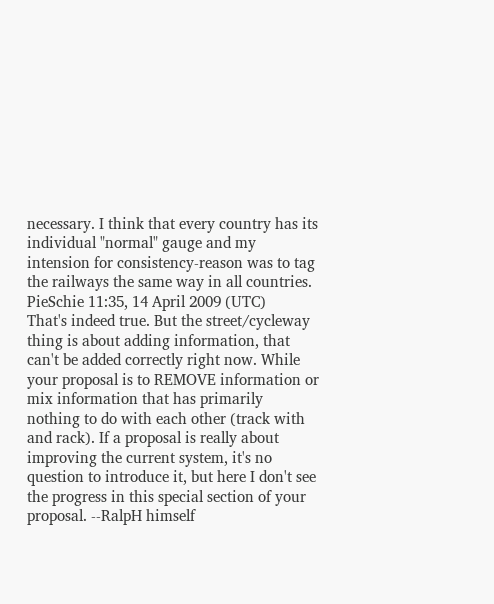necessary. I think that every country has its individual "normal" gauge and my intension for consistency-reason was to tag the railways the same way in all countries. PieSchie 11:35, 14 April 2009 (UTC)
That's indeed true. But the street/cycleway thing is about adding information, that can't be added correctly right now. While your proposal is to REMOVE information or mix information that has primarily nothing to do with each other (track with and rack). If a proposal is really about improving the current system, it's no question to introduce it, but here I don't see the progress in this special section of your proposal. --RalpH himself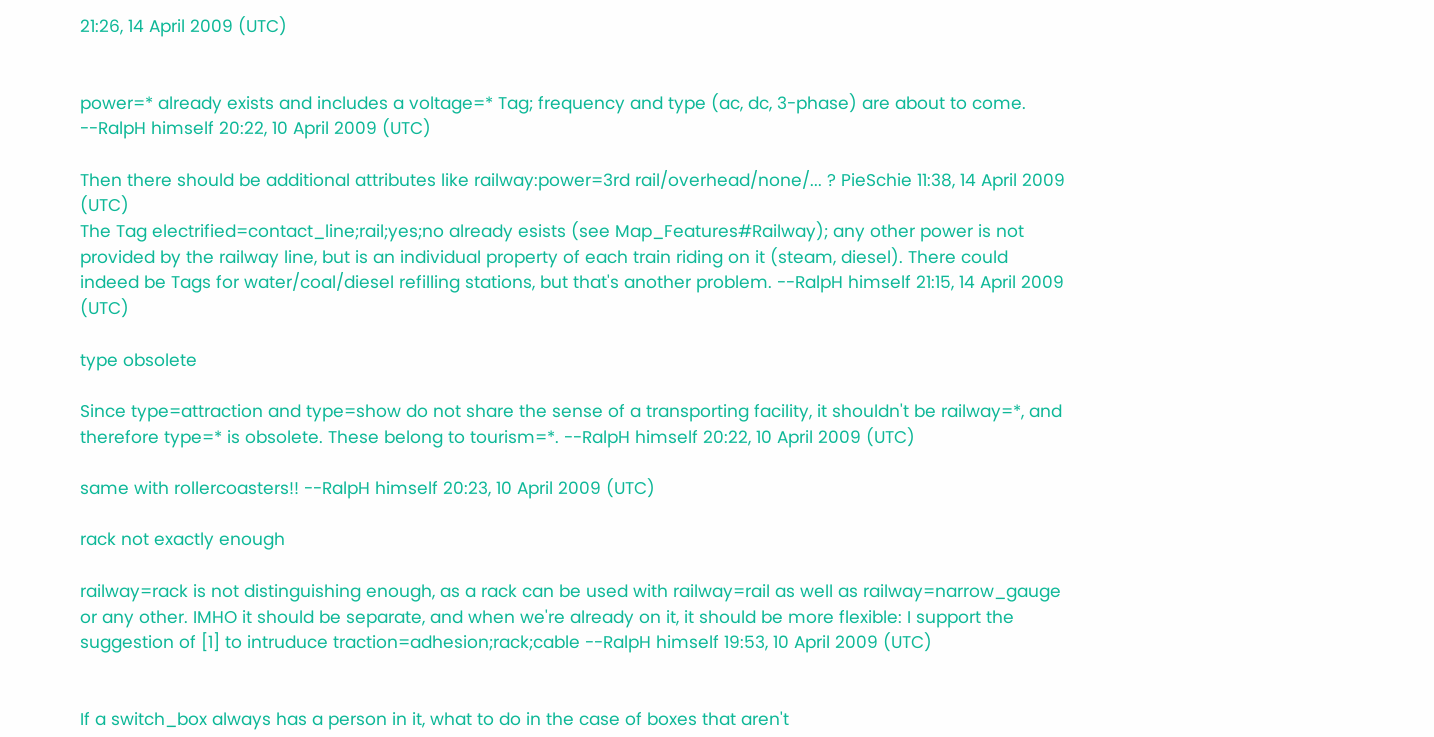21:26, 14 April 2009 (UTC)


power=* already exists and includes a voltage=* Tag; frequency and type (ac, dc, 3-phase) are about to come. --RalpH himself 20:22, 10 April 2009 (UTC)

Then there should be additional attributes like railway:power=3rd rail/overhead/none/... ? PieSchie 11:38, 14 April 2009 (UTC)
The Tag electrified=contact_line;rail;yes;no already esists (see Map_Features#Railway); any other power is not provided by the railway line, but is an individual property of each train riding on it (steam, diesel). There could indeed be Tags for water/coal/diesel refilling stations, but that's another problem. --RalpH himself 21:15, 14 April 2009 (UTC)

type obsolete

Since type=attraction and type=show do not share the sense of a transporting facility, it shouldn't be railway=*, and therefore type=* is obsolete. These belong to tourism=*. --RalpH himself 20:22, 10 April 2009 (UTC)

same with rollercoasters!! --RalpH himself 20:23, 10 April 2009 (UTC)

rack not exactly enough

railway=rack is not distinguishing enough, as a rack can be used with railway=rail as well as railway=narrow_gauge or any other. IMHO it should be separate, and when we're already on it, it should be more flexible: I support the suggestion of [1] to intruduce traction=adhesion;rack;cable --RalpH himself 19:53, 10 April 2009 (UTC)


If a switch_box always has a person in it, what to do in the case of boxes that aren't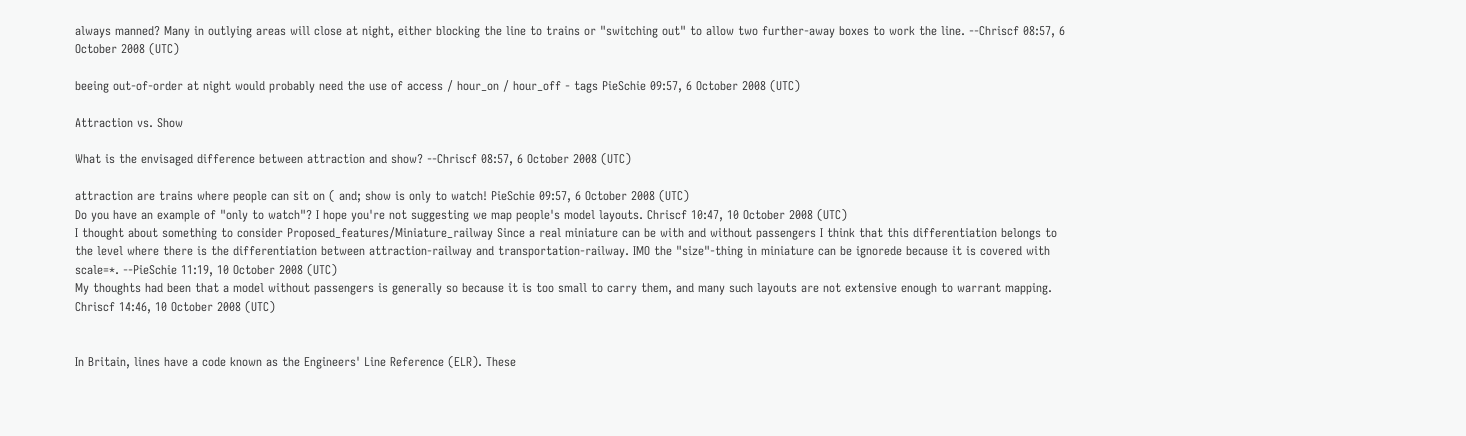always manned? Many in outlying areas will close at night, either blocking the line to trains or "switching out" to allow two further-away boxes to work the line. --Chriscf 08:57, 6 October 2008 (UTC)

beeing out-of-order at night would probably need the use of access / hour_on / hour_off - tags PieSchie 09:57, 6 October 2008 (UTC)

Attraction vs. Show

What is the envisaged difference between attraction and show? --Chriscf 08:57, 6 October 2008 (UTC)

attraction are trains where people can sit on ( and; show is only to watch! PieSchie 09:57, 6 October 2008 (UTC)
Do you have an example of "only to watch"? I hope you're not suggesting we map people's model layouts. Chriscf 10:47, 10 October 2008 (UTC)
I thought about something to consider Proposed_features/Miniature_railway Since a real miniature can be with and without passengers I think that this differentiation belongs to the level where there is the differentiation between attraction-railway and transportation-railway. IMO the "size"-thing in miniature can be ignorede because it is covered with scale=*. --PieSchie 11:19, 10 October 2008 (UTC)
My thoughts had been that a model without passengers is generally so because it is too small to carry them, and many such layouts are not extensive enough to warrant mapping. Chriscf 14:46, 10 October 2008 (UTC)


In Britain, lines have a code known as the Engineers' Line Reference (ELR). These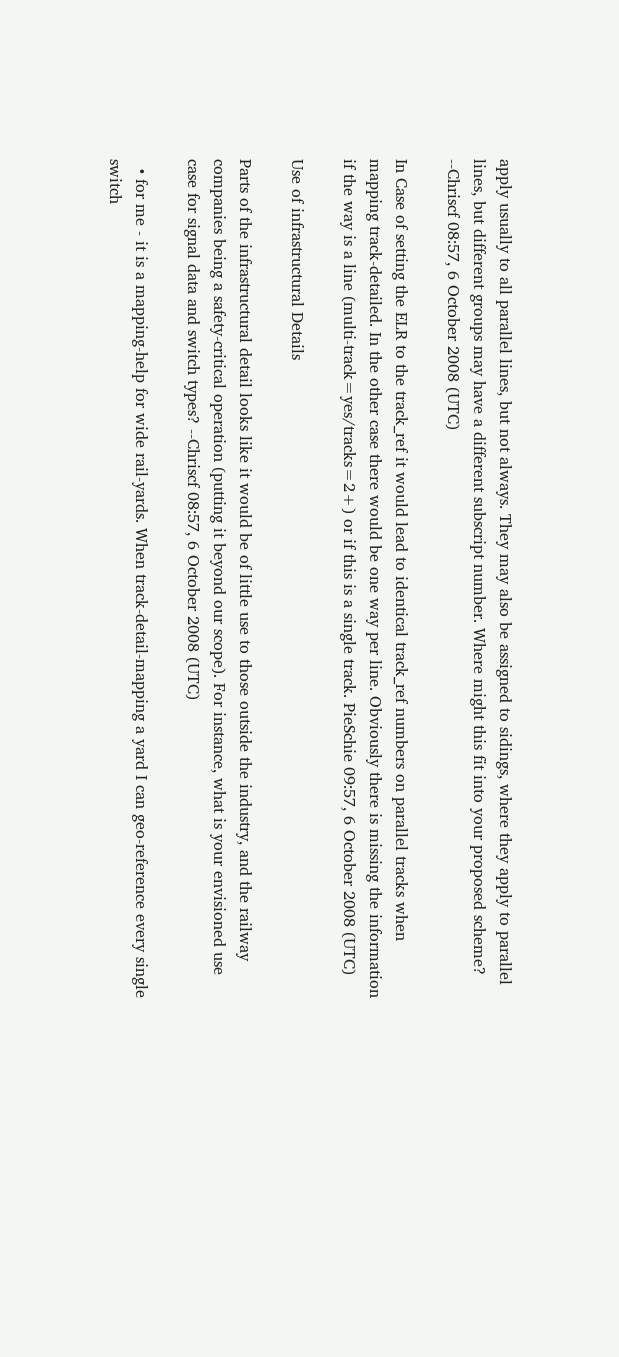apply usually to all parallel lines, but not always. They may also be assigned to sidings, where they apply to parallel lines, but different groups may have a different subscript number. Where might this fit into your proposed scheme? --Chriscf 08:57, 6 October 2008 (UTC)

In Case of setting the ELR to the track_ref it would lead to identical track_ref numbers on parallel tracks when mapping track-detailed. In the other case there would be one way per line. Obviously there is missing the information if the way is a line (multi-track=yes/tracks=2+) or if this is a single track. PieSchie 09:57, 6 October 2008 (UTC)

Use of infrastructural Details

Parts of the infrastructural detail looks like it would be of little use to those outside the industry, and the railway companies being a safety-critical operation (putting it beyond our scope). For instance, what is your envisioned use case for signal data and switch types? --Chriscf 08:57, 6 October 2008 (UTC)

  • for me - it is a mapping-help for wide rail-yards. When track-detail-mapping a yard I can geo-reference every single switch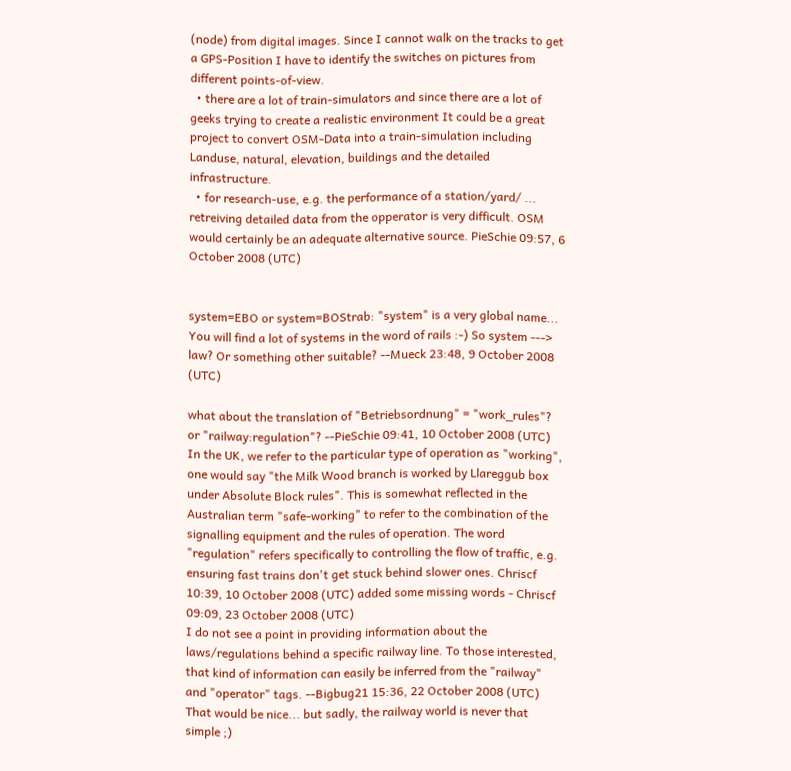(node) from digital images. Since I cannot walk on the tracks to get a GPS-Position I have to identify the switches on pictures from different points-of-view.
  • there are a lot of train-simulators and since there are a lot of geeks trying to create a realistic environment It could be a great project to convert OSM-Data into a train-simulation including Landuse, natural, elevation, buildings and the detailed infrastructure.
  • for research-use, e.g. the performance of a station/yard/ ... retreiving detailed data from the opperator is very difficult. OSM would certainly be an adequate alternative source. PieSchie 09:57, 6 October 2008 (UTC)


system=EBO or system=BOStrab: "system" is a very global name... You will find a lot of systems in the word of rails :-) So system ---> law? Or something other suitable? --Mueck 23:48, 9 October 2008 (UTC)

what about the translation of "Betriebsordnung" = "work_rules"? or "railway:regulation"? --PieSchie 09:41, 10 October 2008 (UTC)
In the UK, we refer to the particular type of operation as "working", one would say "the Milk Wood branch is worked by Llareggub box under Absolute Block rules". This is somewhat reflected in the Australian term "safe-working" to refer to the combination of the signalling equipment and the rules of operation. The word "regulation" refers specifically to controlling the flow of traffic, e.g. ensuring fast trains don't get stuck behind slower ones. Chriscf 10:39, 10 October 2008 (UTC) added some missing words - Chriscf 09:09, 23 October 2008 (UTC)
I do not see a point in providing information about the laws/regulations behind a specific railway line. To those interested, that kind of information can easily be inferred from the "railway" and "operator" tags. --Bigbug21 15:36, 22 October 2008 (UTC)
That would be nice... but sadly, the railway world is never that simple ;)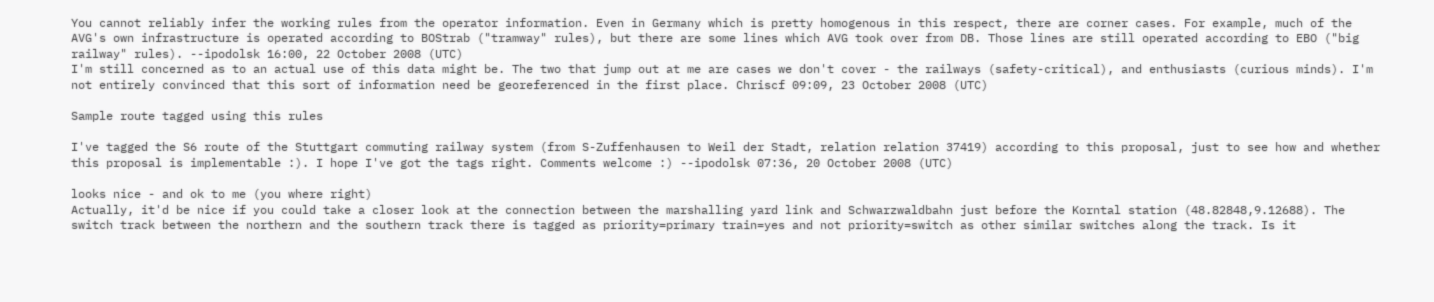You cannot reliably infer the working rules from the operator information. Even in Germany which is pretty homogenous in this respect, there are corner cases. For example, much of the AVG's own infrastructure is operated according to BOStrab ("tramway" rules), but there are some lines which AVG took over from DB. Those lines are still operated according to EBO ("big railway" rules). --ipodolsk 16:00, 22 October 2008 (UTC)
I'm still concerned as to an actual use of this data might be. The two that jump out at me are cases we don't cover - the railways (safety-critical), and enthusiasts (curious minds). I'm not entirely convinced that this sort of information need be georeferenced in the first place. Chriscf 09:09, 23 October 2008 (UTC)

Sample route tagged using this rules

I've tagged the S6 route of the Stuttgart commuting railway system (from S-Zuffenhausen to Weil der Stadt, relation relation 37419) according to this proposal, just to see how and whether this proposal is implementable :). I hope I've got the tags right. Comments welcome :) --ipodolsk 07:36, 20 October 2008 (UTC)

looks nice - and ok to me (you where right)
Actually, it'd be nice if you could take a closer look at the connection between the marshalling yard link and Schwarzwaldbahn just before the Korntal station (48.82848,9.12688). The switch track between the northern and the southern track there is tagged as priority=primary train=yes and not priority=switch as other similar switches along the track. Is it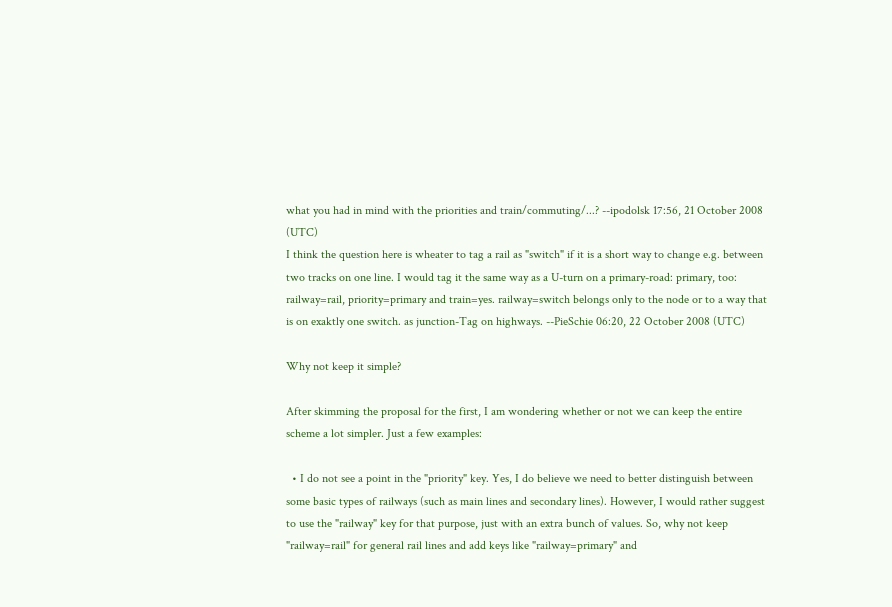what you had in mind with the priorities and train/commuting/...? --ipodolsk 17:56, 21 October 2008 (UTC)
I think the question here is wheater to tag a rail as "switch" if it is a short way to change e.g. between two tracks on one line. I would tag it the same way as a U-turn on a primary-road: primary, too: railway=rail, priority=primary and train=yes. railway=switch belongs only to the node or to a way that is on exaktly one switch. as junction-Tag on highways. --PieSchie 06:20, 22 October 2008 (UTC)

Why not keep it simple?

After skimming the proposal for the first, I am wondering whether or not we can keep the entire scheme a lot simpler. Just a few examples:

  • I do not see a point in the "priority" key. Yes, I do believe we need to better distinguish between some basic types of railways (such as main lines and secondary lines). However, I would rather suggest to use the "railway" key for that purpose, just with an extra bunch of values. So, why not keep "railway=rail" for general rail lines and add keys like "railway=primary" and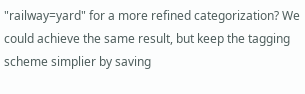"railway=yard" for a more refined categorization? We could achieve the same result, but keep the tagging scheme simplier by saving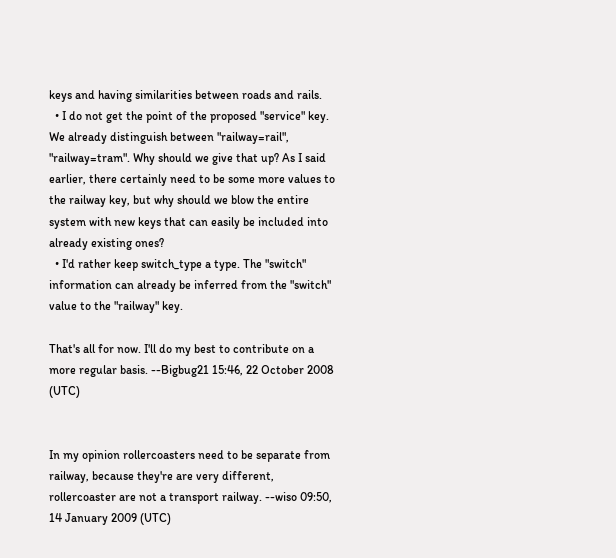keys and having similarities between roads and rails.
  • I do not get the point of the proposed "service" key. We already distinguish between "railway=rail", "railway=tram". Why should we give that up? As I said earlier, there certainly need to be some more values to the railway key, but why should we blow the entire system with new keys that can easily be included into already existing ones?
  • I'd rather keep switch_type a type. The "switch" information can already be inferred from the "switch" value to the "railway" key.

That's all for now. I'll do my best to contribute on a more regular basis. --Bigbug21 15:46, 22 October 2008 (UTC)


In my opinion rollercoasters need to be separate from railway, because they're are very different, rollercoaster are not a transport railway. --wiso 09:50, 14 January 2009 (UTC)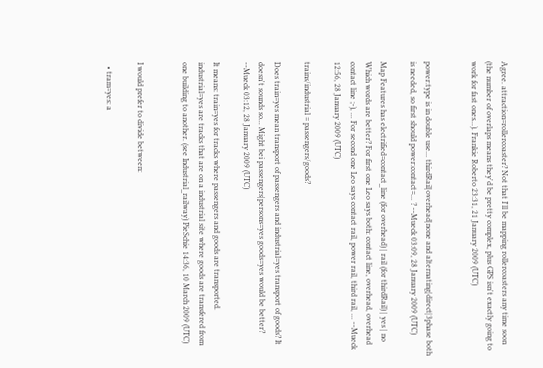Agree. attraction=rollercoaster? Not that I'll be mapping rollercoasters any time soon (the number of overlaps means they'd be pretty complex, plus GPS isn't exactly going to work for fast ones...). Frankie Roberto 23:31, 21 January 2009 (UTC)


power:type is in double use... thirdRail|overhead|none and alternating|direct|3phase both is needed, so first should power:contact=... ? --Mueck 03:09, 28 January 2009 (UTC)

Map Features has electrified=contact_line (for overhead) | rail (for thirdRail) | yes | no Which words are better? For first one Leo says both: contact line, overhead, overhead contact line ;-), ... For second one Leo says contact rail, power rail, third rail, ... --Mueck 12:56, 28 January 2009 (UTC)

trains/industrial = passengers/goods?

Does train=yes mean transport of passengers and industrial=yes transport of goods? It doesn't sounds so... Might bei passengers|persons=yes goods=yes would be better? --Mueck 03:12, 28 January 2009 (UTC)

It means: train=yes for tracks where passengers and goods are transported. industrial=yes are tracks that are on a industrial site where goods are transfered from one building to another. (see Industrial_railway) PieSchie 14:36, 10 March 2009 (UTC)


I would prefer to divide between:

  • tram=yes: a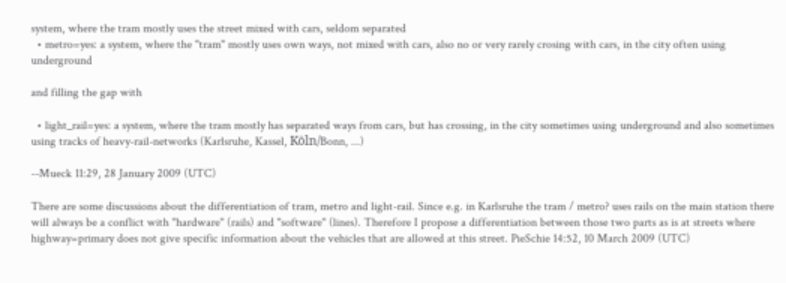system, where the tram mostly uses the street mixed with cars, seldom separated
  • metro=yes: a system, where the "tram" mostly uses own ways, not mixed with cars, also no or very rarely crosing with cars, in the city often using underground

and filling the gap with

  • light_rail=yes: a system, where the tram mostly has separated ways from cars, but has crossing, in the city sometimes using underground and also sometimes using tracks of heavy-rail-networks (Karlsruhe, Kassel, Köln/Bonn, ...)

--Mueck 11:29, 28 January 2009 (UTC)

There are some discussions about the differentiation of tram, metro and light-rail. Since e.g. in Karlsruhe the tram / metro? uses rails on the main station there will always be a conflict with "hardware" (rails) and "software" (lines). Therefore I propose a differentiation between those two parts as is at streets where highway=primary does not give specific information about the vehicles that are allowed at this street. PieSchie 14:52, 10 March 2009 (UTC)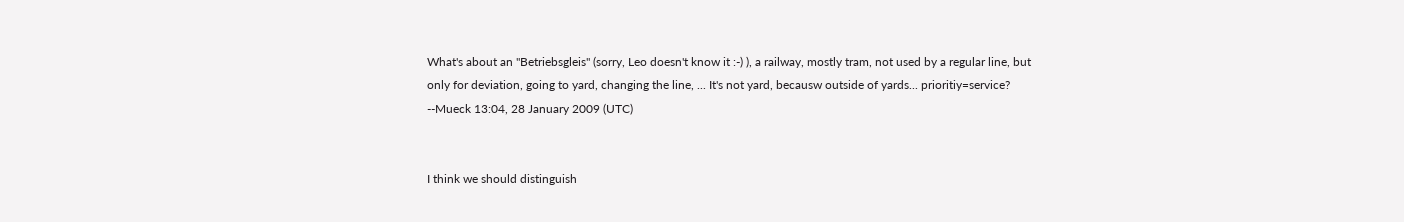What's about an "Betriebsgleis" (sorry, Leo doesn't know it :-) ), a railway, mostly tram, not used by a regular line, but only for deviation, going to yard, changing the line, ... It's not yard, becausw outside of yards... prioritiy=service? --Mueck 13:04, 28 January 2009 (UTC)


I think we should distinguish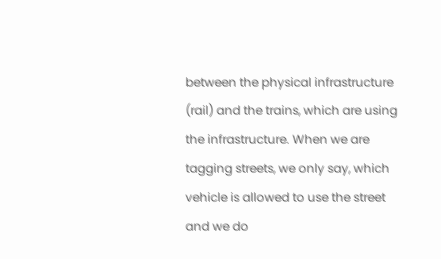between the physical infrastructure (rail) and the trains, which are using the infrastructure. When we are tagging streets, we only say, which vehicle is allowed to use the street and we do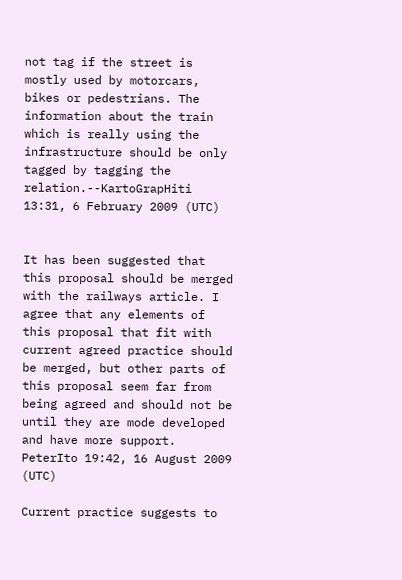not tag if the street is mostly used by motorcars, bikes or pedestrians. The information about the train which is really using the infrastructure should be only tagged by tagging the relation.--KartoGrapHiti 13:31, 6 February 2009 (UTC)


It has been suggested that this proposal should be merged with the railways article. I agree that any elements of this proposal that fit with current agreed practice should be merged, but other parts of this proposal seem far from being agreed and should not be until they are mode developed and have more support. PeterIto 19:42, 16 August 2009 (UTC)

Current practice suggests to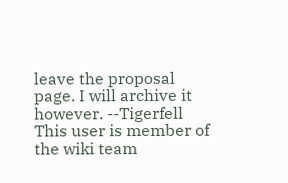leave the proposal page. I will archive it however. --Tigerfell This user is member of the wiki team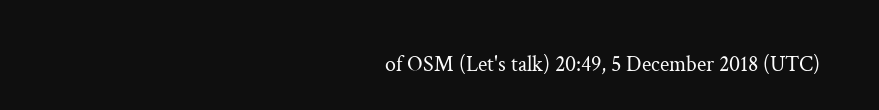of OSM (Let's talk) 20:49, 5 December 2018 (UTC)